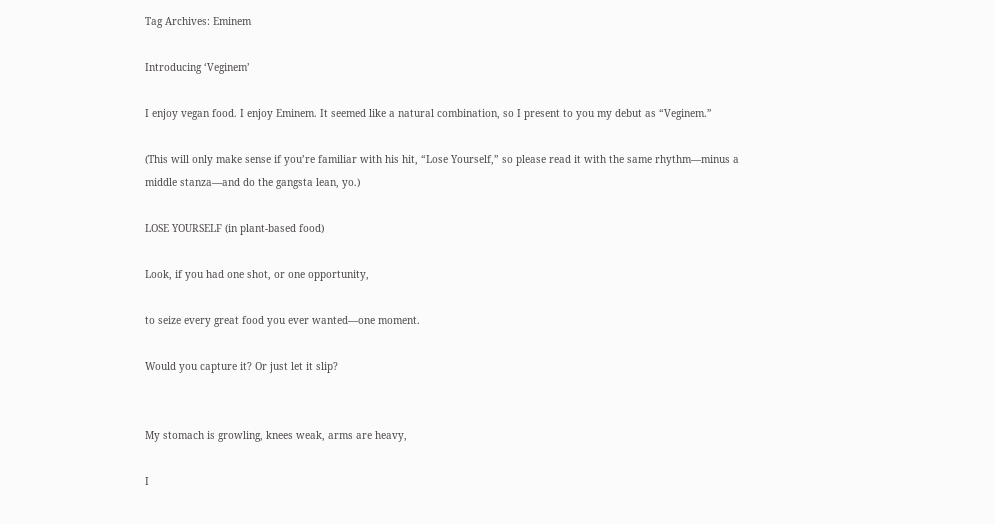Tag Archives: Eminem

Introducing ‘Veginem’

I enjoy vegan food. I enjoy Eminem. It seemed like a natural combination, so I present to you my debut as “Veginem.”

(This will only make sense if you’re familiar with his hit, “Lose Yourself,” so please read it with the same rhythm—minus a middle stanza—and do the gangsta lean, yo.)

LOSE YOURSELF (in plant-based food)

Look, if you had one shot, or one opportunity,

to seize every great food you ever wanted—one moment.

Would you capture it? Or just let it slip?


My stomach is growling, knees weak, arms are heavy,

I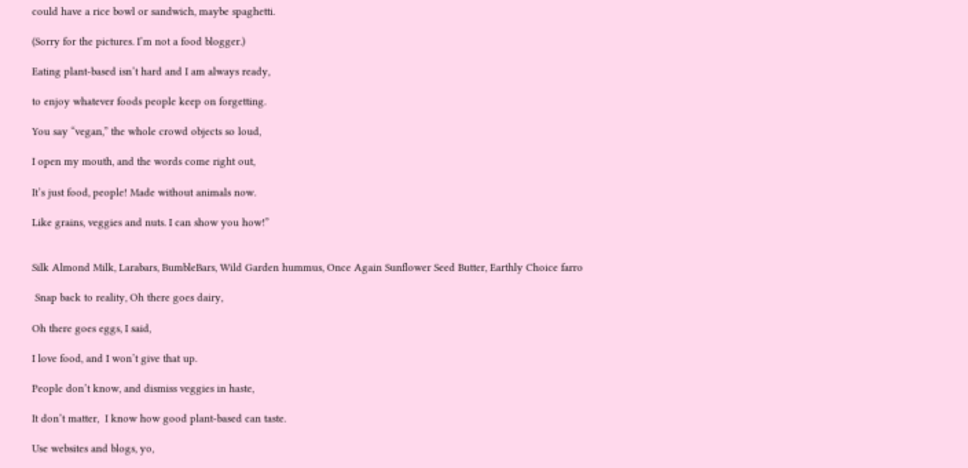could have a rice bowl or sandwich, maybe spaghetti.

(Sorry for the pictures. I’m not a food blogger.)

Eating plant-based isn’t hard and I am always ready,

to enjoy whatever foods people keep on forgetting.

You say “vegan,” the whole crowd objects so loud,

I open my mouth, and the words come right out,

It’s just food, people! Made without animals now.

Like grains, veggies and nuts. I can show you how!”


Silk Almond Milk, Larabars, BumbleBars, Wild Garden hummus, Once Again Sunflower Seed Butter, Earthly Choice farro

 Snap back to reality, Oh there goes dairy,

Oh there goes eggs, I said,

I love food, and I won’t give that up.

People don’t know, and dismiss veggies in haste,

It don’t matter,  I know how good plant-based can taste.

Use websites and blogs, yo,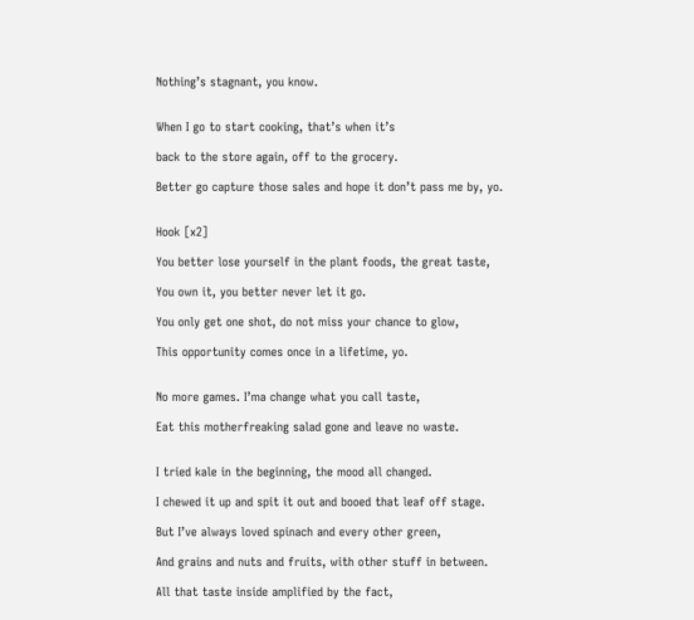Nothing’s stagnant, you know.


When I go to start cooking, that’s when it’s

back to the store again, off to the grocery.

Better go capture those sales and hope it don’t pass me by, yo.


Hook [x2]

You better lose yourself in the plant foods, the great taste,

You own it, you better never let it go.

You only get one shot, do not miss your chance to glow,

This opportunity comes once in a lifetime, yo.


No more games. I’ma change what you call taste,

Eat this motherfreaking salad gone and leave no waste.


I tried kale in the beginning, the mood all changed.

I chewed it up and spit it out and booed that leaf off stage.

But I’ve always loved spinach and every other green,

And grains and nuts and fruits, with other stuff in between.

All that taste inside amplified by the fact,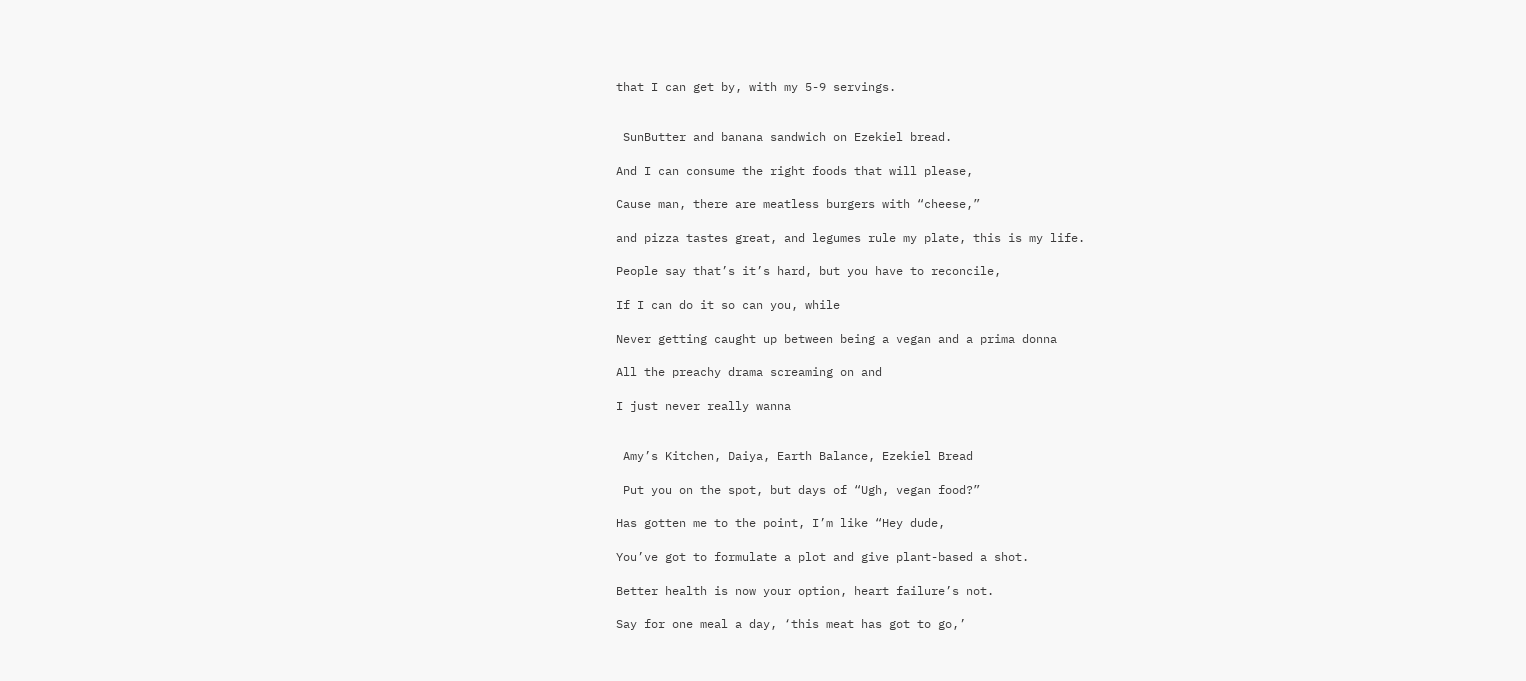that I can get by, with my 5-9 servings.


 SunButter and banana sandwich on Ezekiel bread.

And I can consume the right foods that will please,

Cause man, there are meatless burgers with “cheese,”

and pizza tastes great, and legumes rule my plate, this is my life.

People say that’s it’s hard, but you have to reconcile,

If I can do it so can you, while

Never getting caught up between being a vegan and a prima donna

All the preachy drama screaming on and

I just never really wanna


 Amy’s Kitchen, Daiya, Earth Balance, Ezekiel Bread

 Put you on the spot, but days of “Ugh, vegan food?”

Has gotten me to the point, I’m like “Hey dude,

You’ve got to formulate a plot and give plant-based a shot.

Better health is now your option, heart failure’s not.

Say for one meal a day, ‘this meat has got to go,’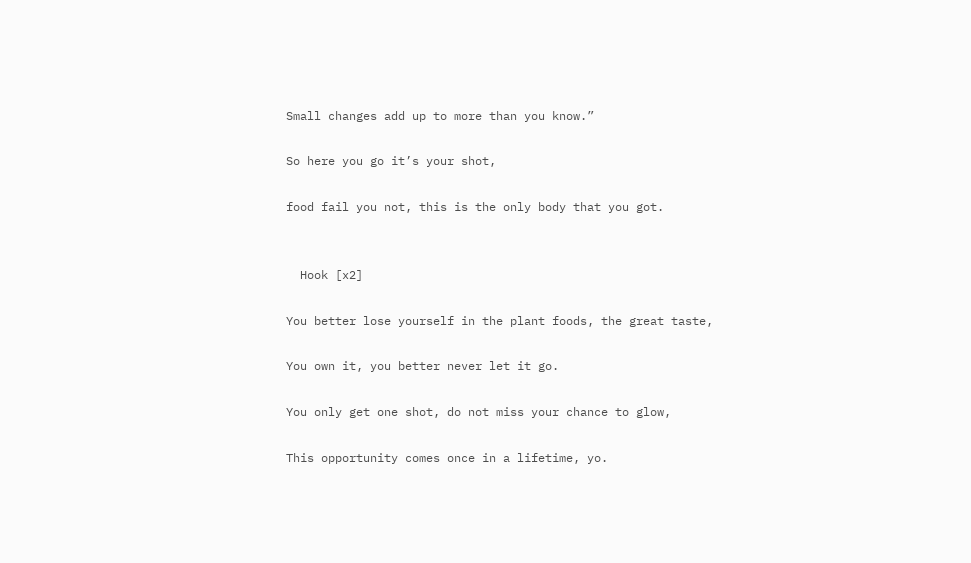Small changes add up to more than you know.”

So here you go it’s your shot,

food fail you not, this is the only body that you got.


  Hook [x2]

You better lose yourself in the plant foods, the great taste,

You own it, you better never let it go.

You only get one shot, do not miss your chance to glow,

This opportunity comes once in a lifetime, yo.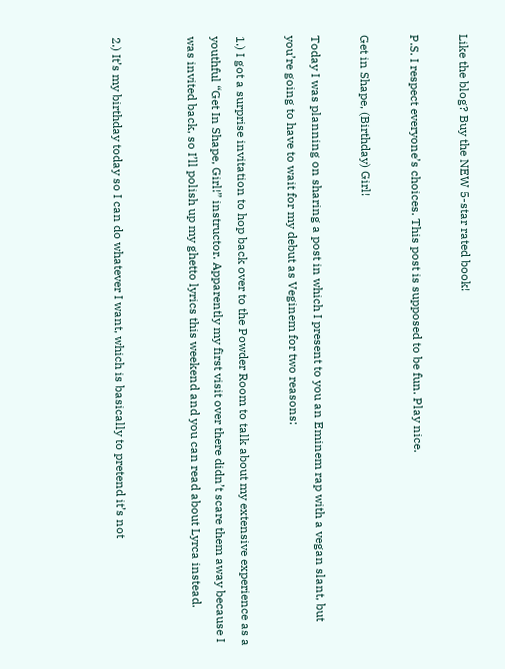Like the blog? Buy the NEW 5-star rated book!

P.S. I respect everyone’s choices. This post is supposed to be fun. Play nice.

Get in Shape, (Birthday) Girl!

Today I was planning on sharing a post in which I present to you an Eminem rap with a vegan slant, but you’re going to have to wait for my debut as Veginem for two reasons:

1.) I got a surprise invitation to hop back over to the Powder Room to talk about my extensive experience as a youthful “Get In Shape, Girl!” instructor. Apparently my first visit over there didn’t scare them away because I was invited back, so I’ll polish up my ghetto lyrics this weekend and you can read about Lyrca instead.


2.) It’s my birthday today so I can do whatever I want, which is basically to pretend it’s not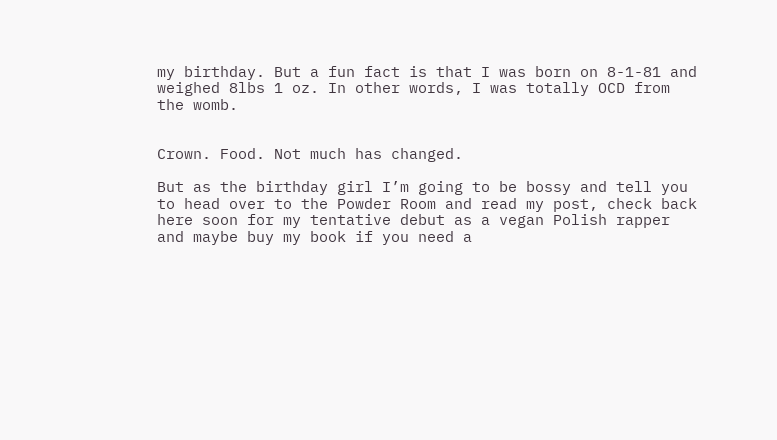my birthday. But a fun fact is that I was born on 8-1-81 and weighed 8lbs 1 oz. In other words, I was totally OCD from the womb.


Crown. Food. Not much has changed.

But as the birthday girl I’m going to be bossy and tell you to head over to the Powder Room and read my post, check back here soon for my tentative debut as a vegan Polish rapper and maybe buy my book if you need a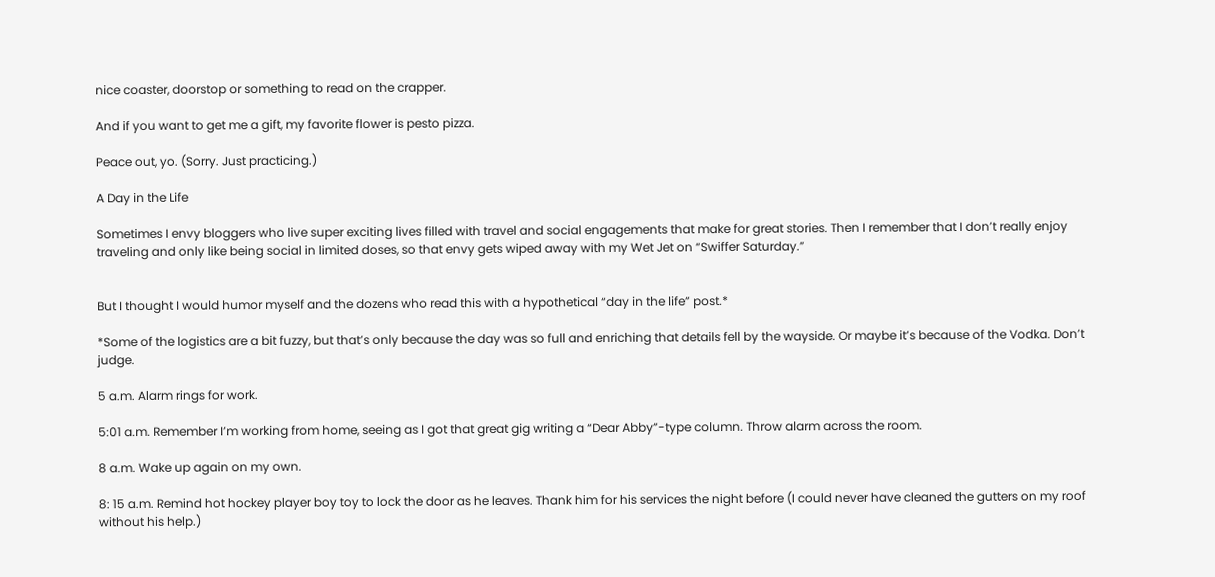nice coaster, doorstop or something to read on the crapper.

And if you want to get me a gift, my favorite flower is pesto pizza.

Peace out, yo. (Sorry. Just practicing.)

A Day in the Life

Sometimes I envy bloggers who live super exciting lives filled with travel and social engagements that make for great stories. Then I remember that I don’t really enjoy traveling and only like being social in limited doses, so that envy gets wiped away with my Wet Jet on “Swiffer Saturday.”


But I thought I would humor myself and the dozens who read this with a hypothetical “day in the life” post.*

*Some of the logistics are a bit fuzzy, but that’s only because the day was so full and enriching that details fell by the wayside. Or maybe it’s because of the Vodka. Don’t judge.

5 a.m. Alarm rings for work.

5:01 a.m. Remember I’m working from home, seeing as I got that great gig writing a “Dear Abby”-type column. Throw alarm across the room.

8 a.m. Wake up again on my own.

8: 15 a.m. Remind hot hockey player boy toy to lock the door as he leaves. Thank him for his services the night before (I could never have cleaned the gutters on my roof without his help.)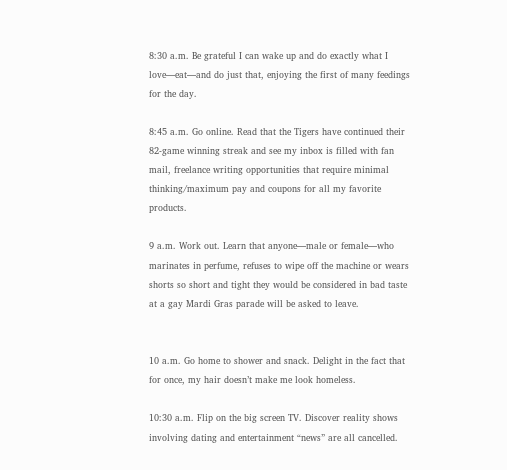8:30 a.m. Be grateful I can wake up and do exactly what I love—eat—and do just that, enjoying the first of many feedings for the day.

8:45 a.m. Go online. Read that the Tigers have continued their 82-game winning streak and see my inbox is filled with fan mail, freelance writing opportunities that require minimal thinking/maximum pay and coupons for all my favorite products.

9 a.m. Work out. Learn that anyone—male or female—who marinates in perfume, refuses to wipe off the machine or wears shorts so short and tight they would be considered in bad taste at a gay Mardi Gras parade will be asked to leave.


10 a.m. Go home to shower and snack. Delight in the fact that for once, my hair doesn’t make me look homeless.

10:30 a.m. Flip on the big screen TV. Discover reality shows involving dating and entertainment “news” are all cancelled.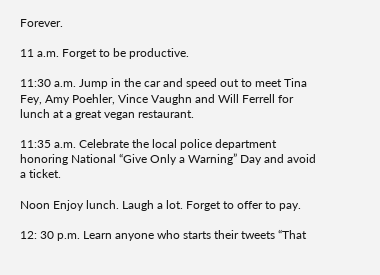Forever.

11 a.m. Forget to be productive.

11:30 a.m. Jump in the car and speed out to meet Tina Fey, Amy Poehler, Vince Vaughn and Will Ferrell for lunch at a great vegan restaurant.

11:35 a.m. Celebrate the local police department honoring National “Give Only a Warning” Day and avoid a ticket.

Noon Enjoy lunch. Laugh a lot. Forget to offer to pay.

12: 30 p.m. Learn anyone who starts their tweets “That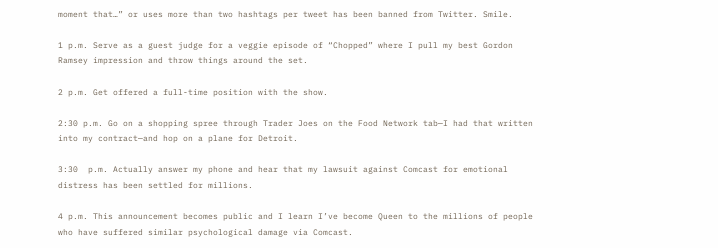moment that…” or uses more than two hashtags per tweet has been banned from Twitter. Smile.

1 p.m. Serve as a guest judge for a veggie episode of “Chopped” where I pull my best Gordon Ramsey impression and throw things around the set.

2 p.m. Get offered a full-time position with the show.

2:30 p.m. Go on a shopping spree through Trader Joes on the Food Network tab—I had that written into my contract—and hop on a plane for Detroit.

3:30  p.m. Actually answer my phone and hear that my lawsuit against Comcast for emotional distress has been settled for millions.

4 p.m. This announcement becomes public and I learn I’ve become Queen to the millions of people who have suffered similar psychological damage via Comcast.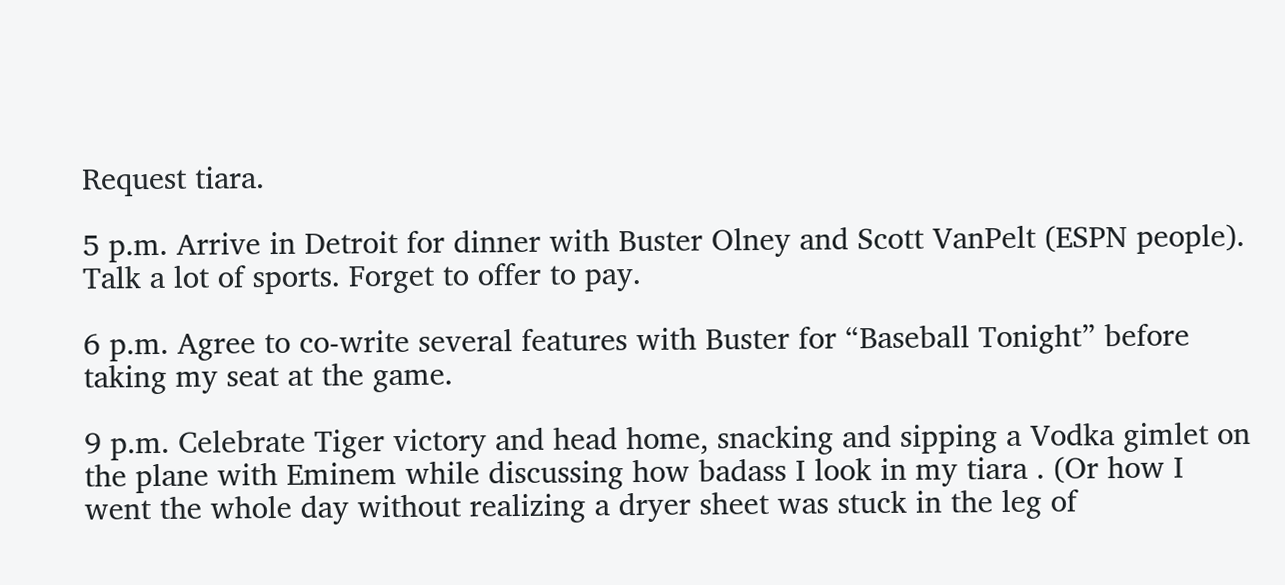Request tiara.

5 p.m. Arrive in Detroit for dinner with Buster Olney and Scott VanPelt (ESPN people). Talk a lot of sports. Forget to offer to pay.

6 p.m. Agree to co-write several features with Buster for “Baseball Tonight” before taking my seat at the game.

9 p.m. Celebrate Tiger victory and head home, snacking and sipping a Vodka gimlet on the plane with Eminem while discussing how badass I look in my tiara . (Or how I went the whole day without realizing a dryer sheet was stuck in the leg of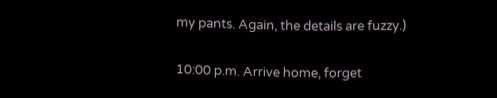my pants. Again, the details are fuzzy.)

10:00 p.m. Arrive home, forget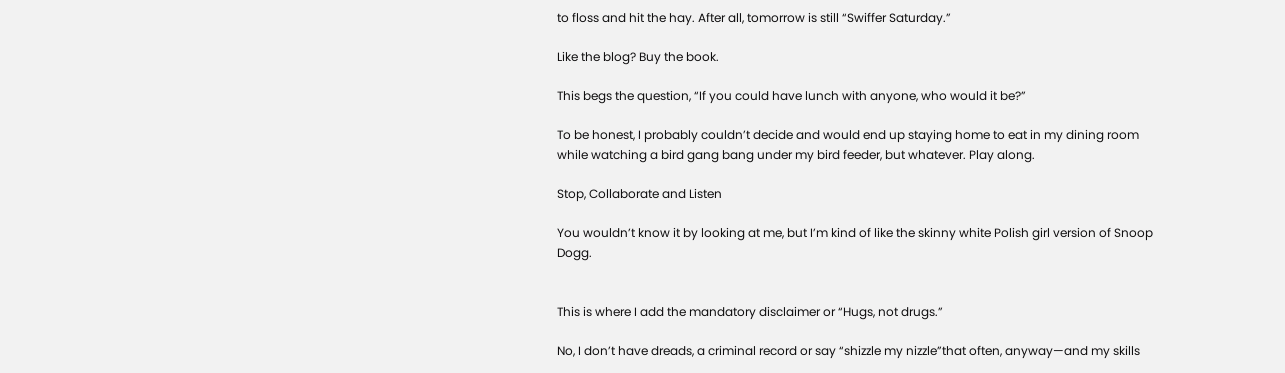to floss and hit the hay. After all, tomorrow is still “Swiffer Saturday.”

Like the blog? Buy the book.

This begs the question, “If you could have lunch with anyone, who would it be?”

To be honest, I probably couldn’t decide and would end up staying home to eat in my dining room while watching a bird gang bang under my bird feeder, but whatever. Play along.

Stop, Collaborate and Listen

You wouldn’t know it by looking at me, but I’m kind of like the skinny white Polish girl version of Snoop Dogg.


This is where I add the mandatory disclaimer or “Hugs, not drugs.”

No, I don’t have dreads, a criminal record or say “shizzle my nizzle”that often, anyway—and my skills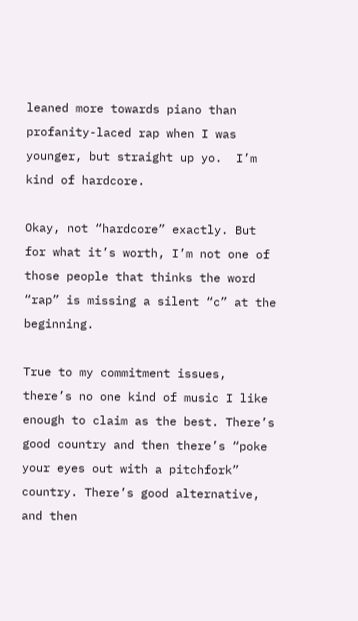leaned more towards piano than profanity-laced rap when I was younger, but straight up yo.  I’m kind of hardcore.

Okay, not “hardcore” exactly. But for what it’s worth, I’m not one of those people that thinks the word “rap” is missing a silent “c” at the beginning.

True to my commitment issues, there’s no one kind of music I like enough to claim as the best. There’s good country and then there’s “poke your eyes out with a pitchfork” country. There’s good alternative, and then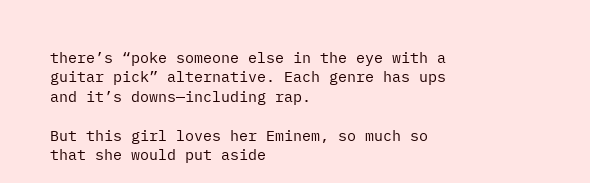there’s “poke someone else in the eye with a guitar pick” alternative. Each genre has ups and it’s downs—including rap.

But this girl loves her Eminem, so much so that she would put aside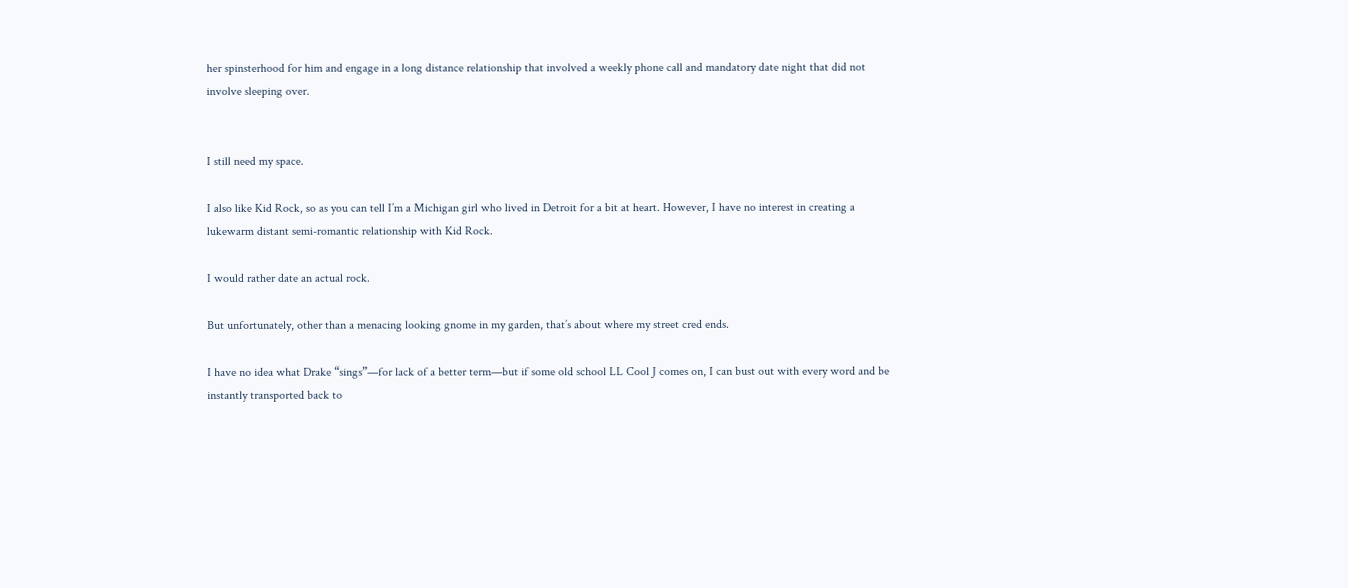her spinsterhood for him and engage in a long distance relationship that involved a weekly phone call and mandatory date night that did not involve sleeping over.


I still need my space.

I also like Kid Rock, so as you can tell I’m a Michigan girl who lived in Detroit for a bit at heart. However, I have no interest in creating a lukewarm distant semi-romantic relationship with Kid Rock.

I would rather date an actual rock.

But unfortunately, other than a menacing looking gnome in my garden, that’s about where my street cred ends.

I have no idea what Drake “sings”—for lack of a better term—but if some old school LL Cool J comes on, I can bust out with every word and be instantly transported back to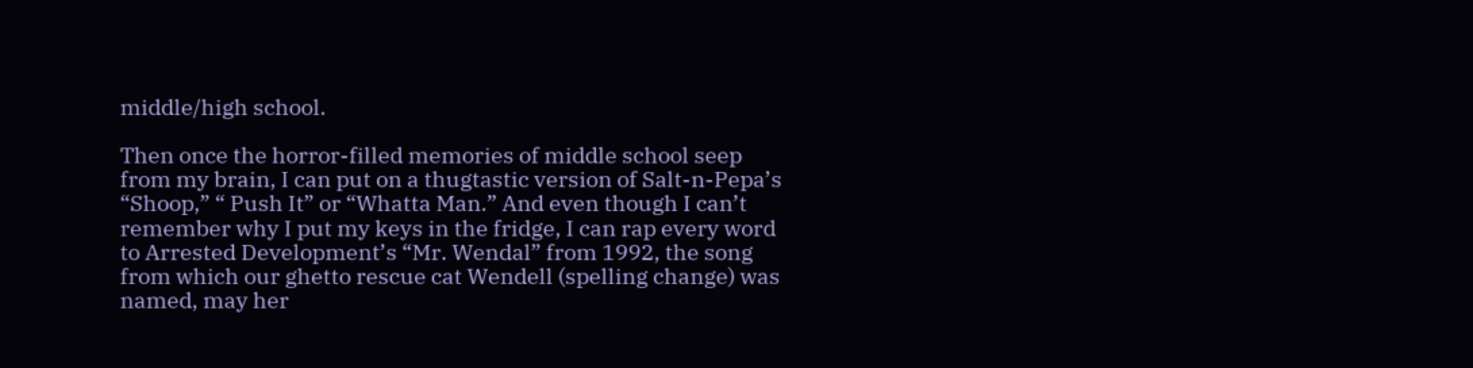middle/high school.

Then once the horror-filled memories of middle school seep from my brain, I can put on a thugtastic version of Salt-n-Pepa’s “Shoop,” “ Push It” or “Whatta Man.” And even though I can’t remember why I put my keys in the fridge, I can rap every word to Arrested Development’s “Mr. Wendal” from 1992, the song from which our ghetto rescue cat Wendell (spelling change) was named, may her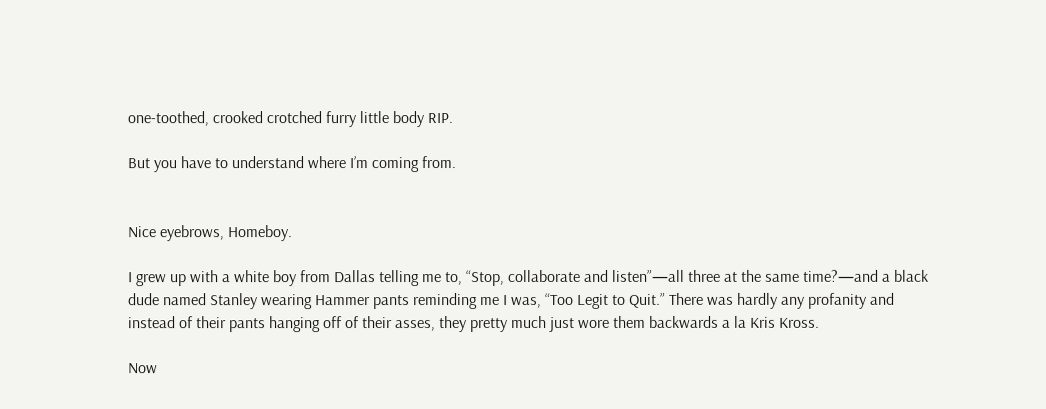one-toothed, crooked crotched furry little body RIP.

But you have to understand where I’m coming from.


Nice eyebrows, Homeboy.

I grew up with a white boy from Dallas telling me to, “Stop, collaborate and listen”—all three at the same time?—and a black dude named Stanley wearing Hammer pants reminding me I was, “Too Legit to Quit.” There was hardly any profanity and instead of their pants hanging off of their asses, they pretty much just wore them backwards a la Kris Kross.

Now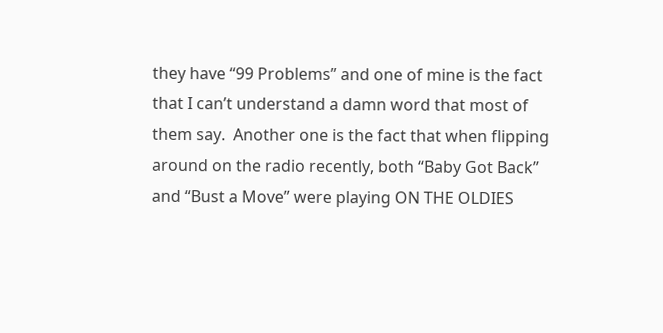they have “99 Problems” and one of mine is the fact that I can’t understand a damn word that most of them say.  Another one is the fact that when flipping around on the radio recently, both “Baby Got Back” and “Bust a Move” were playing ON THE OLDIES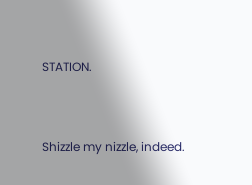STATION.


Shizzle my nizzle, indeed.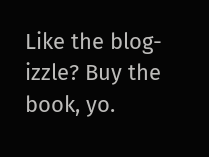Like the blog-izzle? Buy the book, yo.